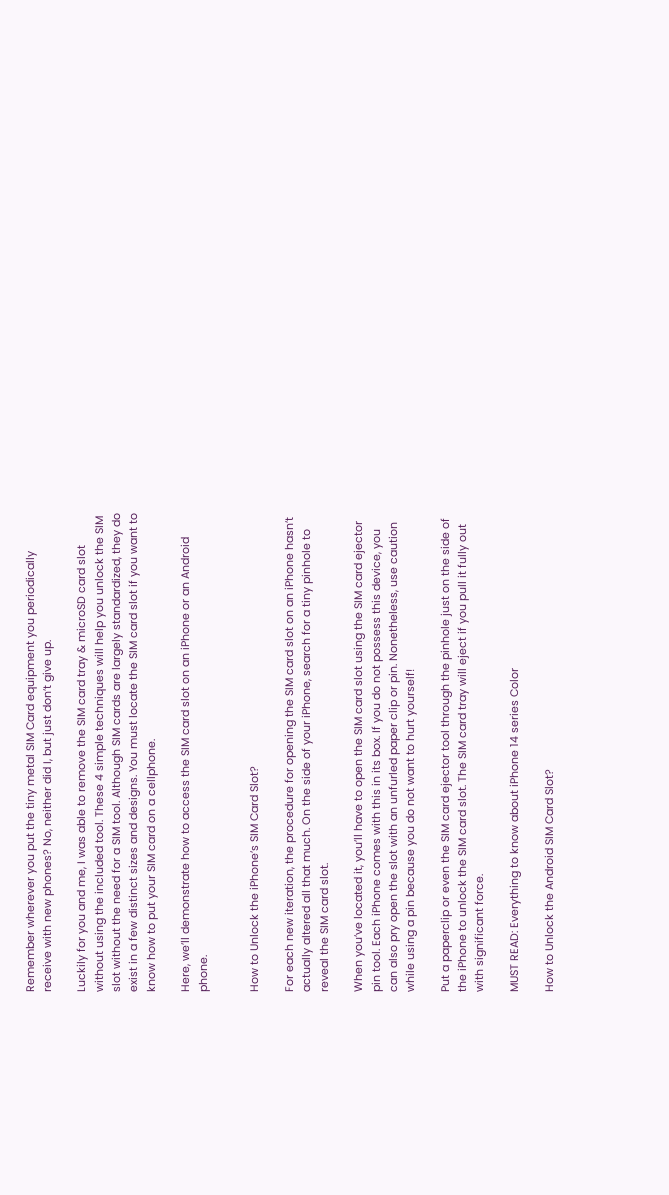Remember wherever you put the tiny metal SIM Card equipment you periodically receive with new phones? No, neither did I, but just don’t give up.

Luckily for you and me, I was able to remove the SIM card tray & microSD card slot without using the included tool. These 4 simple techniques will help you unlock the SIM slot without the need for a SIM tool. Although SIM cards are largely standardized, they do exist in a few distinct sizes and designs. You must locate the SIM card slot if you want to know how to put your SIM card on a cellphone.

Here, we’ll demonstrate how to access the SIM card slot on an iPhone or an Android phone.


How to Unlock the iPhone’s SIM Card Slot?

For each new iteration, the procedure for opening the SIM card slot on an iPhone hasn’t actually altered all that much. On the side of your iPhone, search for a tiny pinhole to reveal the SIM card slot.

When you’ve located it, you’ll have to open the SIM card slot using the SIM card ejector pin tool. Each iPhone comes with this in its box. If you do not possess this device, you can also pry open the slot with an unfurled paper clip or pin. Nonetheless, use caution while using a pin because you do not want to hurt yourself!

Put a paperclip or even the SIM card ejector tool through the pinhole just on the side of the iPhone to unlock the SIM card slot. The SIM card tray will eject if you pull it fully out with significant force.

MUST READ: Everything to know about iPhone 14 series Color

How to Unlock the Android SIM Card Slot?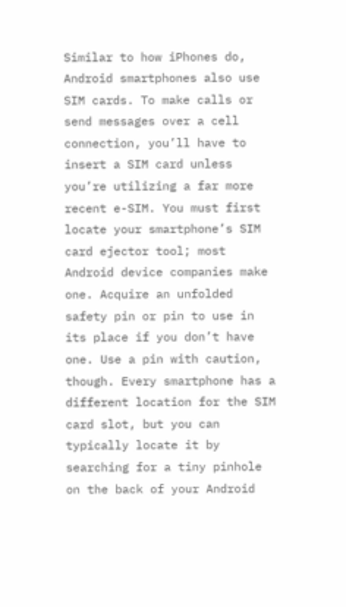Similar to how iPhones do, Android smartphones also use SIM cards. To make calls or send messages over a cell connection, you’ll have to insert a SIM card unless you’re utilizing a far more recent e-SIM. You must first locate your smartphone’s SIM card ejector tool; most Android device companies make one. Acquire an unfolded safety pin or pin to use in its place if you don’t have one. Use a pin with caution, though. Every smartphone has a different location for the SIM card slot, but you can typically locate it by searching for a tiny pinhole on the back of your Android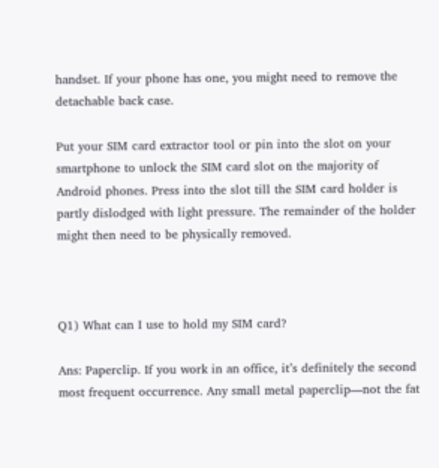handset. If your phone has one, you might need to remove the detachable back case.

Put your SIM card extractor tool or pin into the slot on your smartphone to unlock the SIM card slot on the majority of Android phones. Press into the slot till the SIM card holder is partly dislodged with light pressure. The remainder of the holder might then need to be physically removed.



Q1) What can I use to hold my SIM card?

Ans: Paperclip. If you work in an office, it’s definitely the second most frequent occurrence. Any small metal paperclip—not the fat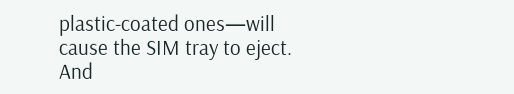plastic-coated ones—will cause the SIM tray to eject. And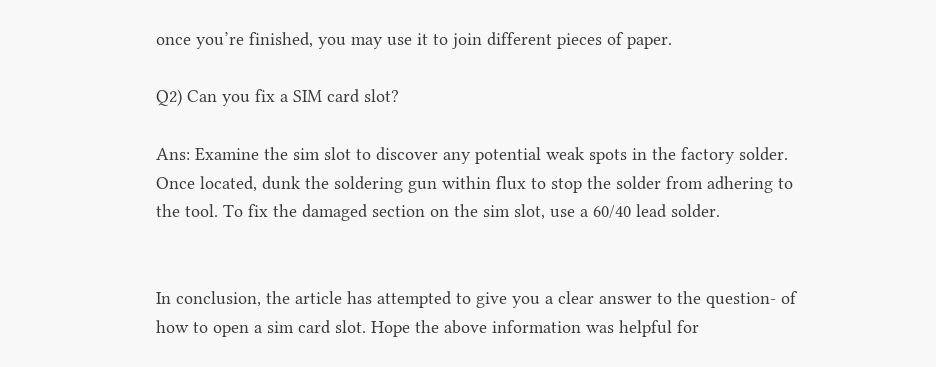once you’re finished, you may use it to join different pieces of paper.

Q2) Can you fix a SIM card slot?

Ans: Examine the sim slot to discover any potential weak spots in the factory solder. Once located, dunk the soldering gun within flux to stop the solder from adhering to the tool. To fix the damaged section on the sim slot, use a 60/40 lead solder.


In conclusion, the article has attempted to give you a clear answer to the question- of how to open a sim card slot. Hope the above information was helpful for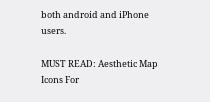both android and iPhone users.

MUST READ: Aesthetic Map Icons For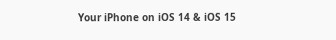Your iPhone on iOS 14 & iOS 15